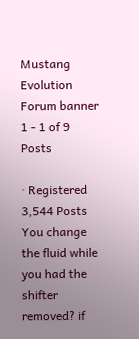Mustang Evolution Forum banner
1 - 1 of 9 Posts

· Registered
3,544 Posts
You change the fluid while you had the shifter removed? if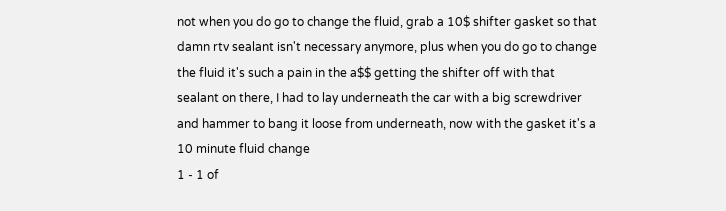not when you do go to change the fluid, grab a 10$ shifter gasket so that damn rtv sealant isn't necessary anymore, plus when you do go to change the fluid it's such a pain in the a$$ getting the shifter off with that sealant on there, I had to lay underneath the car with a big screwdriver and hammer to bang it loose from underneath, now with the gasket it's a 10 minute fluid change
1 - 1 of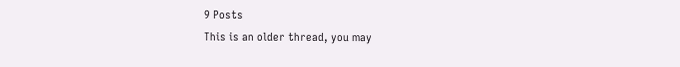9 Posts
This is an older thread, you may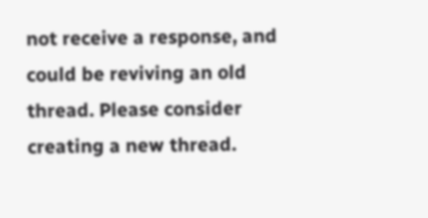not receive a response, and could be reviving an old thread. Please consider creating a new thread.